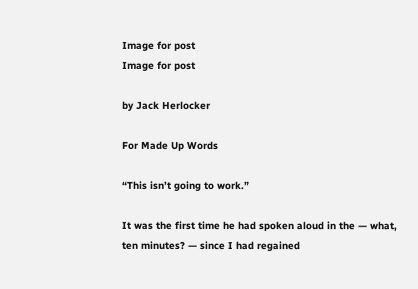Image for post
Image for post

by Jack Herlocker

For Made Up Words

“This isn’t going to work.”

It was the first time he had spoken aloud in the — what, ten minutes? — since I had regained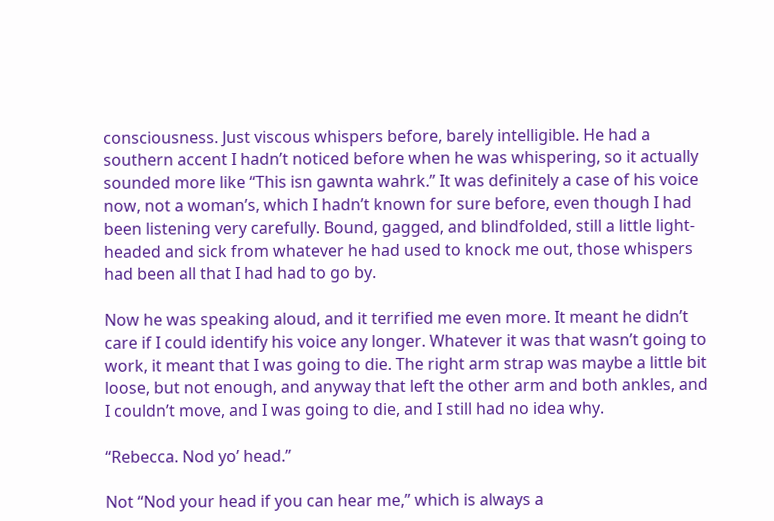consciousness. Just viscous whispers before, barely intelligible. He had a southern accent I hadn’t noticed before when he was whispering, so it actually sounded more like “This isn gawnta wahrk.” It was definitely a case of his voice now, not a woman’s, which I hadn’t known for sure before, even though I had been listening very carefully. Bound, gagged, and blindfolded, still a little light-headed and sick from whatever he had used to knock me out, those whispers had been all that I had had to go by.

Now he was speaking aloud, and it terrified me even more. It meant he didn’t care if I could identify his voice any longer. Whatever it was that wasn’t going to work, it meant that I was going to die. The right arm strap was maybe a little bit loose, but not enough, and anyway that left the other arm and both ankles, and I couldn’t move, and I was going to die, and I still had no idea why.

“Rebecca. Nod yo’ head.”

Not “Nod your head if you can hear me,” which is always a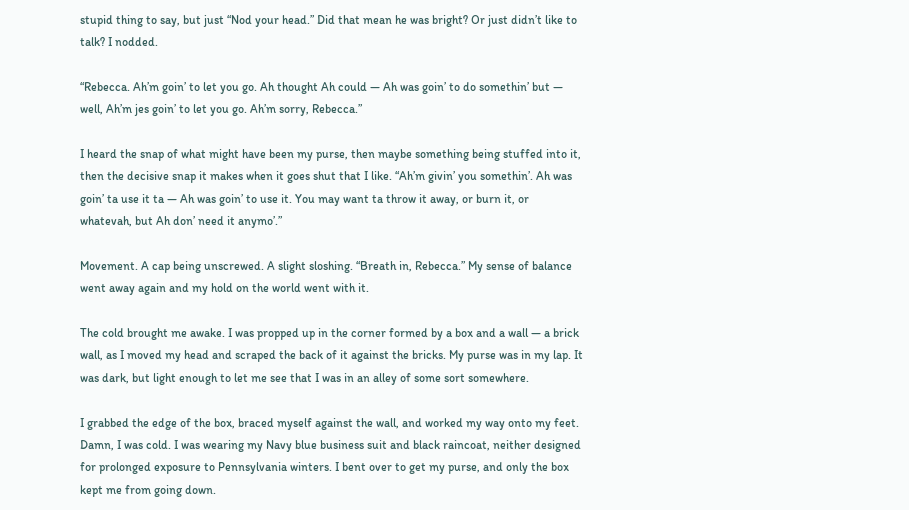stupid thing to say, but just “Nod your head.” Did that mean he was bright? Or just didn’t like to talk? I nodded.

“Rebecca. Ah’m goin’ to let you go. Ah thought Ah could — Ah was goin’ to do somethin’ but — well, Ah’m jes goin’ to let you go. Ah’m sorry, Rebecca.”

I heard the snap of what might have been my purse, then maybe something being stuffed into it, then the decisive snap it makes when it goes shut that I like. “Ah’m givin’ you somethin’. Ah was goin’ ta use it ta — Ah was goin’ to use it. You may want ta throw it away, or burn it, or whatevah, but Ah don’ need it anymo’.”

Movement. A cap being unscrewed. A slight sloshing. “Breath in, Rebecca.” My sense of balance went away again and my hold on the world went with it.

The cold brought me awake. I was propped up in the corner formed by a box and a wall — a brick wall, as I moved my head and scraped the back of it against the bricks. My purse was in my lap. It was dark, but light enough to let me see that I was in an alley of some sort somewhere.

I grabbed the edge of the box, braced myself against the wall, and worked my way onto my feet. Damn, I was cold. I was wearing my Navy blue business suit and black raincoat, neither designed for prolonged exposure to Pennsylvania winters. I bent over to get my purse, and only the box kept me from going down.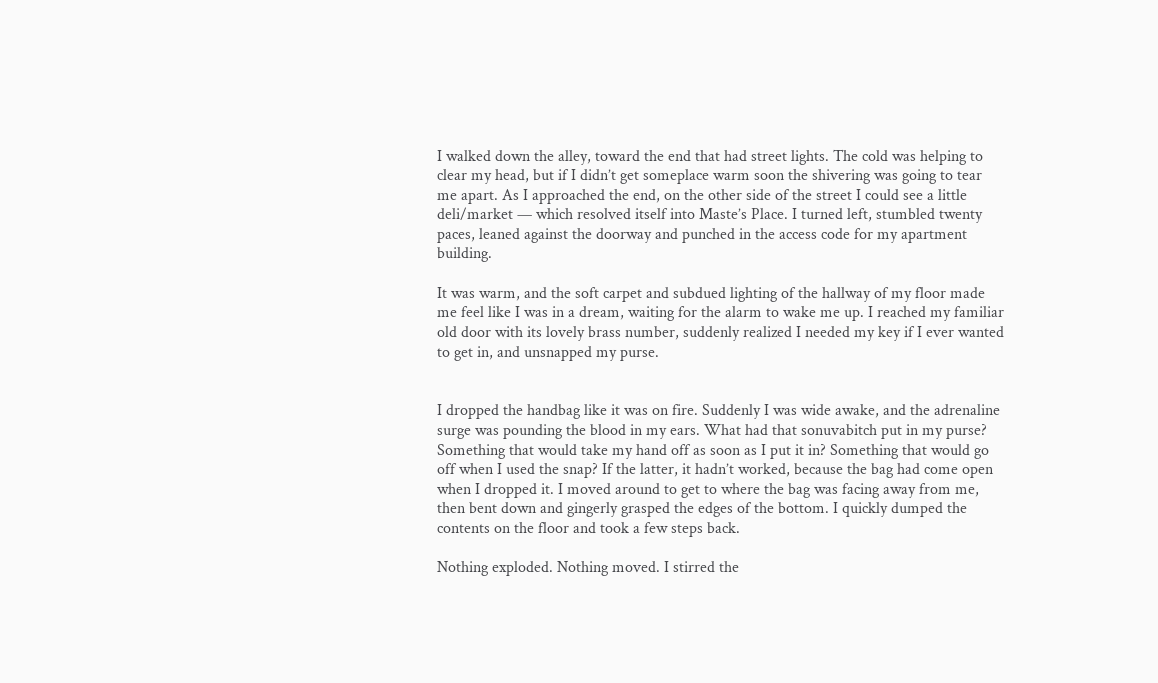I walked down the alley, toward the end that had street lights. The cold was helping to clear my head, but if I didn’t get someplace warm soon the shivering was going to tear me apart. As I approached the end, on the other side of the street I could see a little deli/market — which resolved itself into Maste’s Place. I turned left, stumbled twenty paces, leaned against the doorway and punched in the access code for my apartment building.

It was warm, and the soft carpet and subdued lighting of the hallway of my floor made me feel like I was in a dream, waiting for the alarm to wake me up. I reached my familiar old door with its lovely brass number, suddenly realized I needed my key if I ever wanted to get in, and unsnapped my purse.


I dropped the handbag like it was on fire. Suddenly I was wide awake, and the adrenaline surge was pounding the blood in my ears. What had that sonuvabitch put in my purse? Something that would take my hand off as soon as I put it in? Something that would go off when I used the snap? If the latter, it hadn’t worked, because the bag had come open when I dropped it. I moved around to get to where the bag was facing away from me, then bent down and gingerly grasped the edges of the bottom. I quickly dumped the contents on the floor and took a few steps back.

Nothing exploded. Nothing moved. I stirred the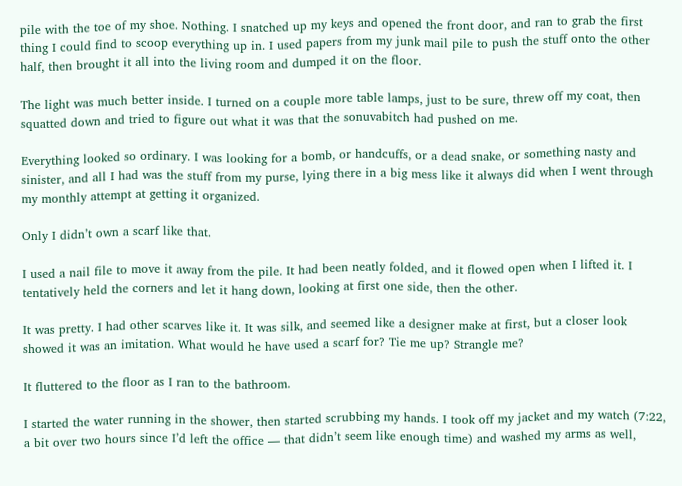pile with the toe of my shoe. Nothing. I snatched up my keys and opened the front door, and ran to grab the first thing I could find to scoop everything up in. I used papers from my junk mail pile to push the stuff onto the other half, then brought it all into the living room and dumped it on the floor.

The light was much better inside. I turned on a couple more table lamps, just to be sure, threw off my coat, then squatted down and tried to figure out what it was that the sonuvabitch had pushed on me.

Everything looked so ordinary. I was looking for a bomb, or handcuffs, or a dead snake, or something nasty and sinister, and all I had was the stuff from my purse, lying there in a big mess like it always did when I went through my monthly attempt at getting it organized.

Only I didn’t own a scarf like that.

I used a nail file to move it away from the pile. It had been neatly folded, and it flowed open when I lifted it. I tentatively held the corners and let it hang down, looking at first one side, then the other.

It was pretty. I had other scarves like it. It was silk, and seemed like a designer make at first, but a closer look showed it was an imitation. What would he have used a scarf for? Tie me up? Strangle me?

It fluttered to the floor as I ran to the bathroom.

I started the water running in the shower, then started scrubbing my hands. I took off my jacket and my watch (7:22, a bit over two hours since I’d left the office — that didn’t seem like enough time) and washed my arms as well,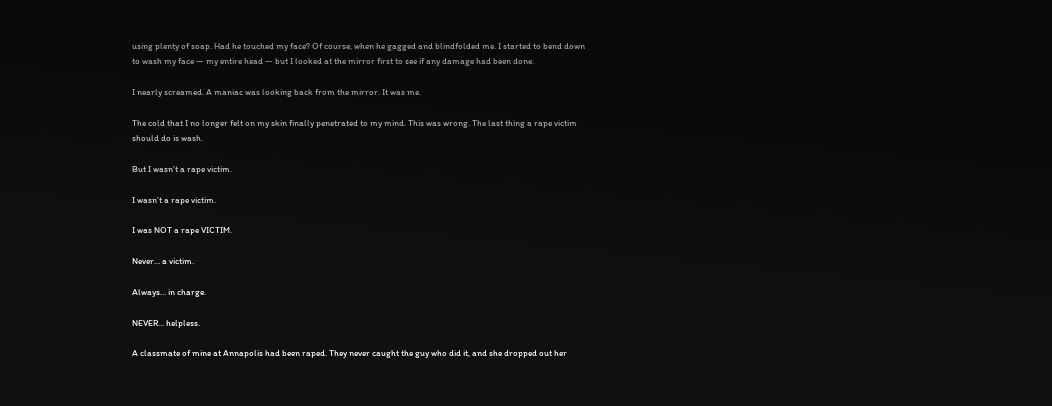using plenty of soap. Had he touched my face? Of course, when he gagged and blindfolded me. I started to bend down to wash my face — my entire head — but I looked at the mirror first to see if any damage had been done.

I nearly screamed. A maniac was looking back from the mirror. It was me.

The cold that I no longer felt on my skin finally penetrated to my mind. This was wrong. The last thing a rape victim should do is wash.

But I wasn’t a rape victim.

I wasn’t a rape victim.

I was NOT a rape VICTIM.

Never… a victim.

Always… in charge.

NEVER… helpless.

A classmate of mine at Annapolis had been raped. They never caught the guy who did it, and she dropped out her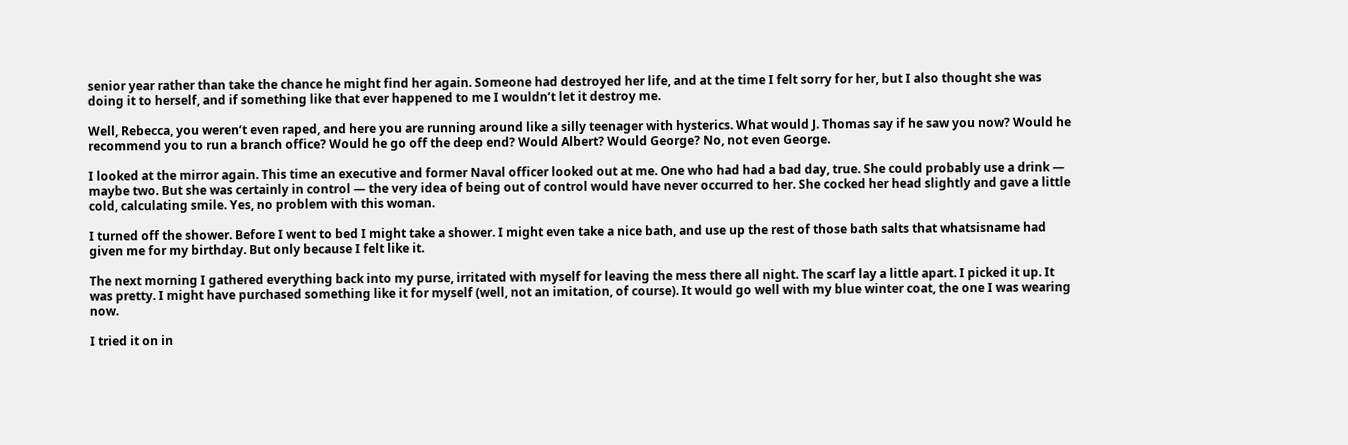senior year rather than take the chance he might find her again. Someone had destroyed her life, and at the time I felt sorry for her, but I also thought she was doing it to herself, and if something like that ever happened to me I wouldn’t let it destroy me.

Well, Rebecca, you weren’t even raped, and here you are running around like a silly teenager with hysterics. What would J. Thomas say if he saw you now? Would he recommend you to run a branch office? Would he go off the deep end? Would Albert? Would George? No, not even George.

I looked at the mirror again. This time an executive and former Naval officer looked out at me. One who had had a bad day, true. She could probably use a drink — maybe two. But she was certainly in control — the very idea of being out of control would have never occurred to her. She cocked her head slightly and gave a little cold, calculating smile. Yes, no problem with this woman.

I turned off the shower. Before I went to bed I might take a shower. I might even take a nice bath, and use up the rest of those bath salts that whatsisname had given me for my birthday. But only because I felt like it.

The next morning I gathered everything back into my purse, irritated with myself for leaving the mess there all night. The scarf lay a little apart. I picked it up. It was pretty. I might have purchased something like it for myself (well, not an imitation, of course). It would go well with my blue winter coat, the one I was wearing now.

I tried it on in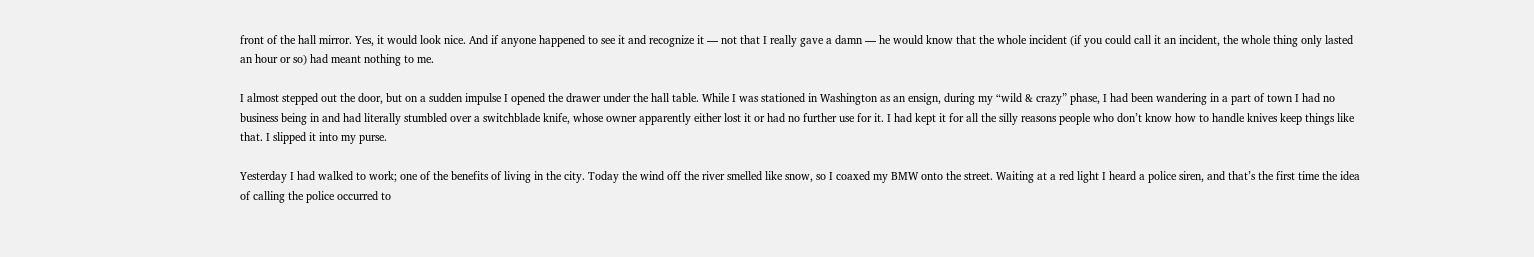front of the hall mirror. Yes, it would look nice. And if anyone happened to see it and recognize it — not that I really gave a damn — he would know that the whole incident (if you could call it an incident, the whole thing only lasted an hour or so) had meant nothing to me.

I almost stepped out the door, but on a sudden impulse I opened the drawer under the hall table. While I was stationed in Washington as an ensign, during my “wild & crazy” phase, I had been wandering in a part of town I had no business being in and had literally stumbled over a switchblade knife, whose owner apparently either lost it or had no further use for it. I had kept it for all the silly reasons people who don’t know how to handle knives keep things like that. I slipped it into my purse.

Yesterday I had walked to work; one of the benefits of living in the city. Today the wind off the river smelled like snow, so I coaxed my BMW onto the street. Waiting at a red light I heard a police siren, and that’s the first time the idea of calling the police occurred to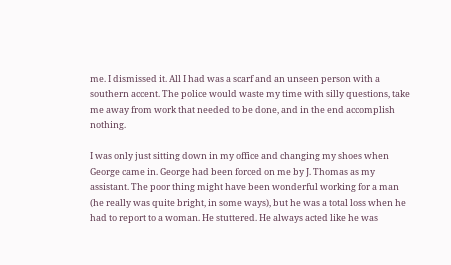me. I dismissed it. All I had was a scarf and an unseen person with a southern accent. The police would waste my time with silly questions, take me away from work that needed to be done, and in the end accomplish nothing.

I was only just sitting down in my office and changing my shoes when George came in. George had been forced on me by J. Thomas as my assistant. The poor thing might have been wonderful working for a man (he really was quite bright, in some ways), but he was a total loss when he had to report to a woman. He stuttered. He always acted like he was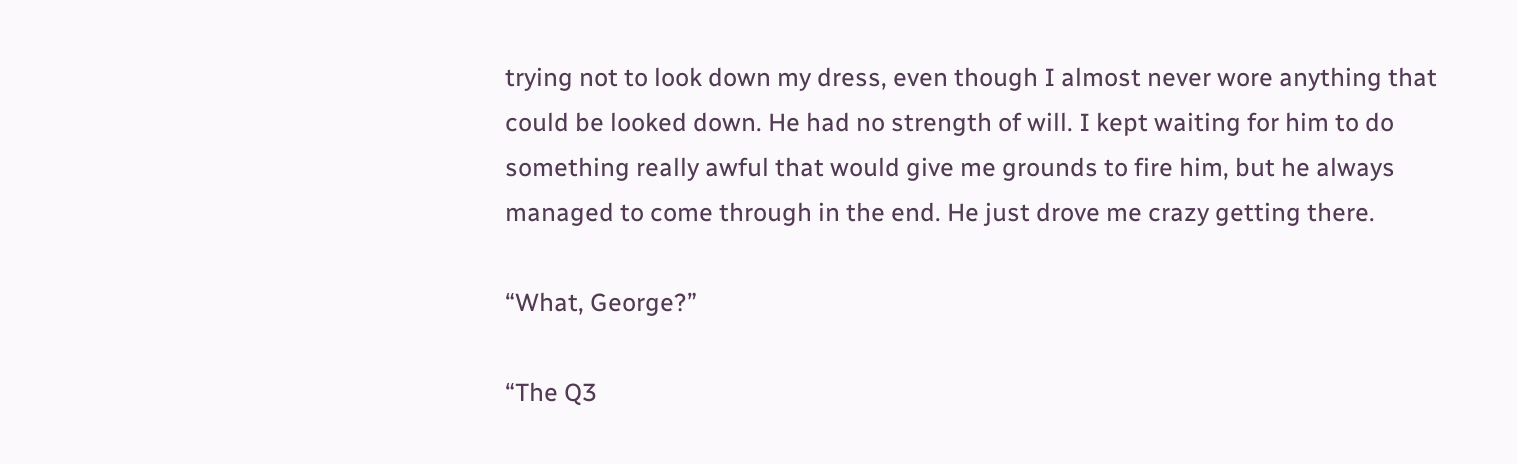trying not to look down my dress, even though I almost never wore anything that could be looked down. He had no strength of will. I kept waiting for him to do something really awful that would give me grounds to fire him, but he always managed to come through in the end. He just drove me crazy getting there.

“What, George?”

“The Q3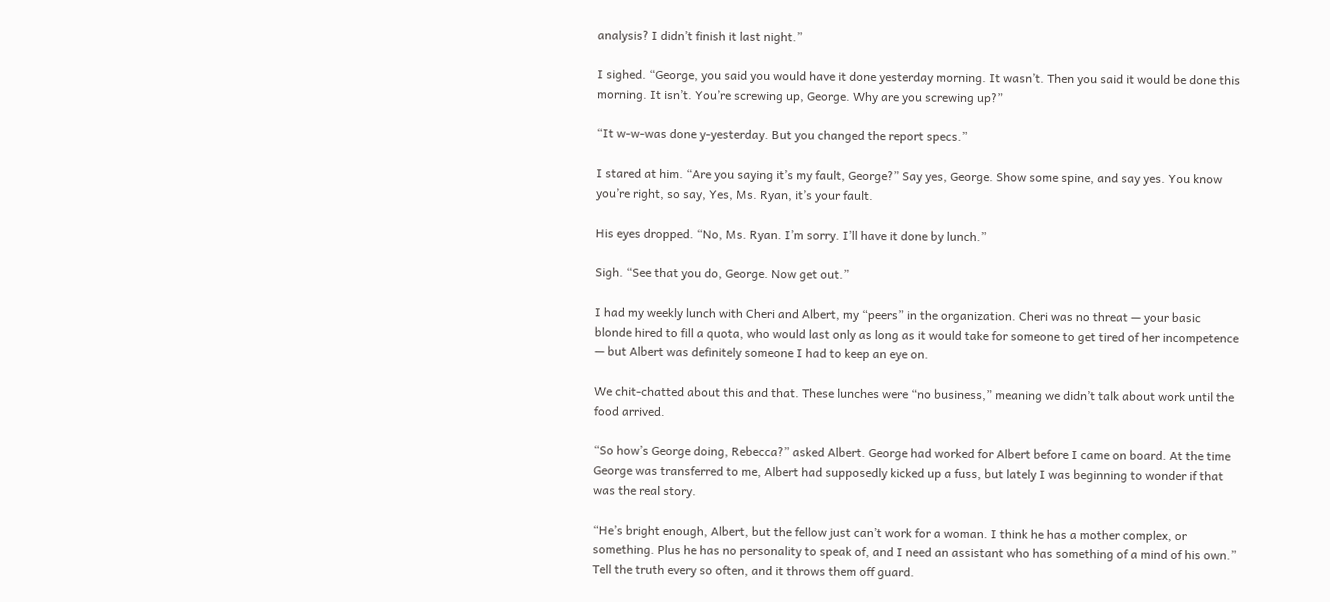analysis? I didn’t finish it last night.”

I sighed. “George, you said you would have it done yesterday morning. It wasn’t. Then you said it would be done this morning. It isn’t. You’re screwing up, George. Why are you screwing up?”

“It w-w-was done y-yesterday. But you changed the report specs.”

I stared at him. “Are you saying it’s my fault, George?” Say yes, George. Show some spine, and say yes. You know you’re right, so say, Yes, Ms. Ryan, it’s your fault.

His eyes dropped. “No, Ms. Ryan. I’m sorry. I’ll have it done by lunch.”

Sigh. “See that you do, George. Now get out.”

I had my weekly lunch with Cheri and Albert, my “peers” in the organization. Cheri was no threat — your basic blonde hired to fill a quota, who would last only as long as it would take for someone to get tired of her incompetence — but Albert was definitely someone I had to keep an eye on.

We chit-chatted about this and that. These lunches were “no business,” meaning we didn’t talk about work until the food arrived.

“So how’s George doing, Rebecca?” asked Albert. George had worked for Albert before I came on board. At the time George was transferred to me, Albert had supposedly kicked up a fuss, but lately I was beginning to wonder if that was the real story.

“He’s bright enough, Albert, but the fellow just can’t work for a woman. I think he has a mother complex, or something. Plus he has no personality to speak of, and I need an assistant who has something of a mind of his own.” Tell the truth every so often, and it throws them off guard.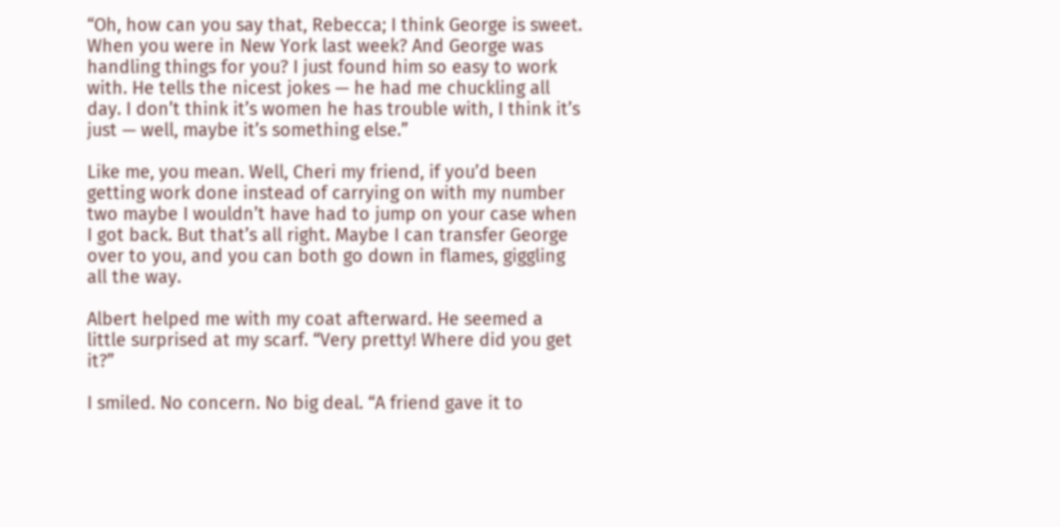“Oh, how can you say that, Rebecca; I think George is sweet. When you were in New York last week? And George was handling things for you? I just found him so easy to work with. He tells the nicest jokes — he had me chuckling all day. I don’t think it’s women he has trouble with, I think it’s just — well, maybe it’s something else.”

Like me, you mean. Well, Cheri my friend, if you’d been getting work done instead of carrying on with my number two maybe I wouldn’t have had to jump on your case when I got back. But that’s all right. Maybe I can transfer George over to you, and you can both go down in flames, giggling all the way.

Albert helped me with my coat afterward. He seemed a little surprised at my scarf. “Very pretty! Where did you get it?”

I smiled. No concern. No big deal. “A friend gave it to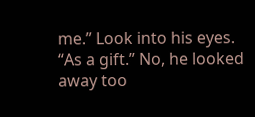me.” Look into his eyes. “As a gift.” No, he looked away too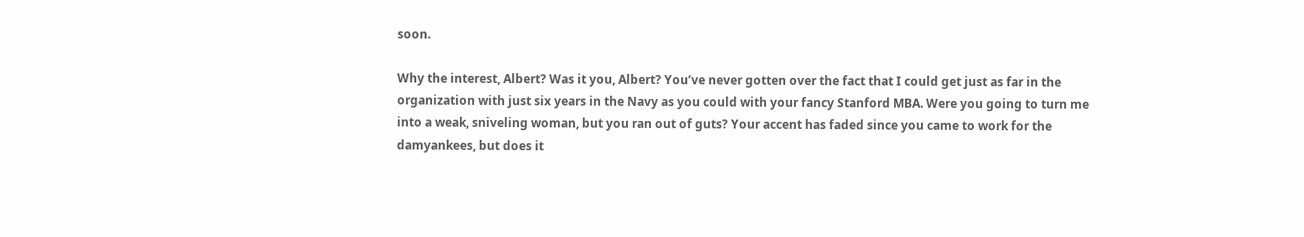soon.

Why the interest, Albert? Was it you, Albert? You’ve never gotten over the fact that I could get just as far in the organization with just six years in the Navy as you could with your fancy Stanford MBA. Were you going to turn me into a weak, sniveling woman, but you ran out of guts? Your accent has faded since you came to work for the damyankees, but does it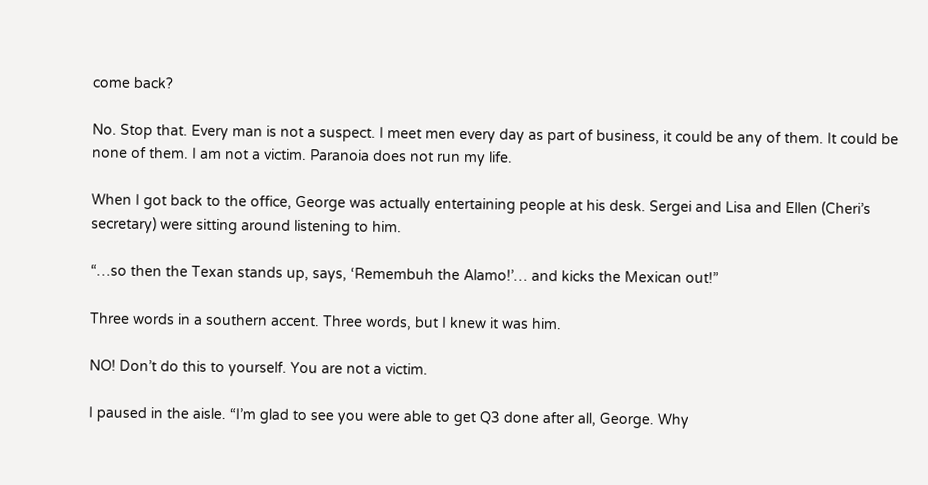come back?

No. Stop that. Every man is not a suspect. I meet men every day as part of business, it could be any of them. It could be none of them. I am not a victim. Paranoia does not run my life.

When I got back to the office, George was actually entertaining people at his desk. Sergei and Lisa and Ellen (Cheri’s secretary) were sitting around listening to him.

“…so then the Texan stands up, says, ‘Remembuh the Alamo!’… and kicks the Mexican out!”

Three words in a southern accent. Three words, but I knew it was him.

NO! Don’t do this to yourself. You are not a victim.

I paused in the aisle. “I’m glad to see you were able to get Q3 done after all, George. Why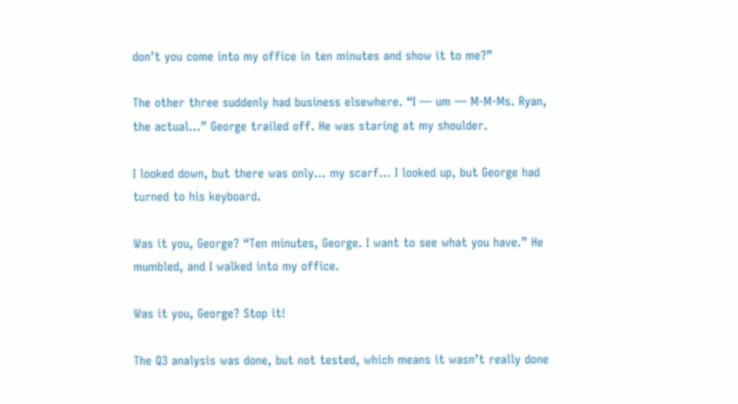don’t you come into my office in ten minutes and show it to me?”

The other three suddenly had business elsewhere. “I — um — M-M-Ms. Ryan, the actual…” George trailed off. He was staring at my shoulder.

I looked down, but there was only… my scarf… I looked up, but George had turned to his keyboard.

Was it you, George? “Ten minutes, George. I want to see what you have.” He mumbled, and I walked into my office.

Was it you, George? Stop it!

The Q3 analysis was done, but not tested, which means it wasn’t really done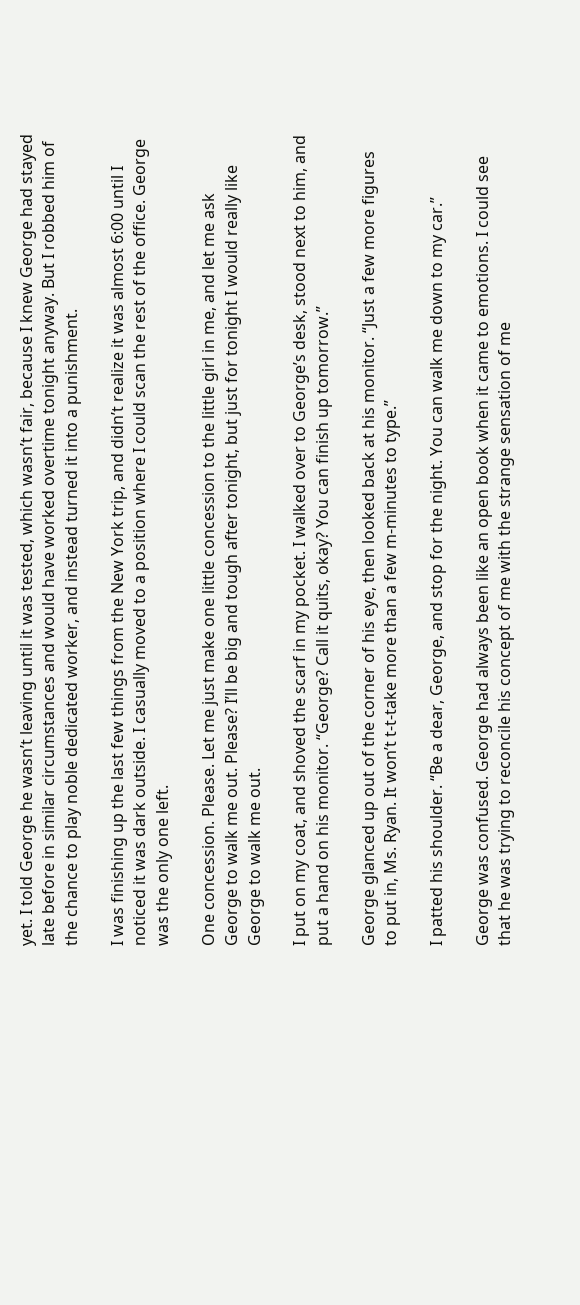yet. I told George he wasn’t leaving until it was tested, which wasn’t fair, because I knew George had stayed late before in similar circumstances and would have worked overtime tonight anyway. But I robbed him of the chance to play noble dedicated worker, and instead turned it into a punishment.

I was finishing up the last few things from the New York trip, and didn’t realize it was almost 6:00 until I noticed it was dark outside. I casually moved to a position where I could scan the rest of the office. George was the only one left.

One concession. Please. Let me just make one little concession to the little girl in me, and let me ask George to walk me out. Please? I’ll be big and tough after tonight, but just for tonight I would really like George to walk me out.

I put on my coat, and shoved the scarf in my pocket. I walked over to George’s desk, stood next to him, and put a hand on his monitor. “George? Call it quits, okay? You can finish up tomorrow.”

George glanced up out of the corner of his eye, then looked back at his monitor. “Just a few more figures to put in, Ms. Ryan. It won’t t-t-take more than a few m-minutes to type.”

I patted his shoulder. “Be a dear, George, and stop for the night. You can walk me down to my car.”

George was confused. George had always been like an open book when it came to emotions. I could see that he was trying to reconcile his concept of me with the strange sensation of me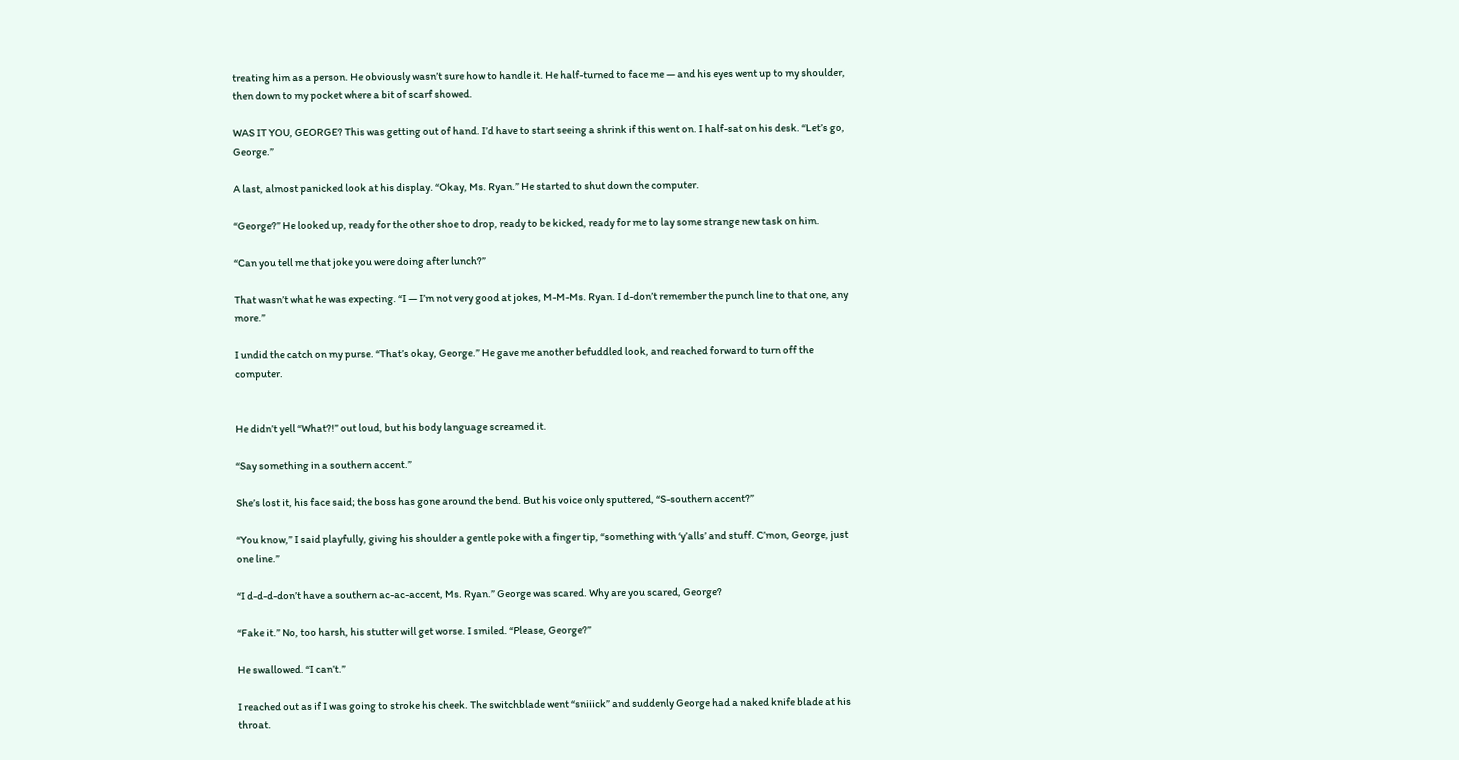treating him as a person. He obviously wasn’t sure how to handle it. He half-turned to face me — and his eyes went up to my shoulder, then down to my pocket where a bit of scarf showed.

WAS IT YOU, GEORGE? This was getting out of hand. I’d have to start seeing a shrink if this went on. I half-sat on his desk. “Let’s go, George.”

A last, almost panicked look at his display. “Okay, Ms. Ryan.” He started to shut down the computer.

“George?” He looked up, ready for the other shoe to drop, ready to be kicked, ready for me to lay some strange new task on him.

“Can you tell me that joke you were doing after lunch?”

That wasn’t what he was expecting. “I — I’m not very good at jokes, M-M-Ms. Ryan. I d-don’t remember the punch line to that one, any more.”

I undid the catch on my purse. “That’s okay, George.” He gave me another befuddled look, and reached forward to turn off the computer.


He didn’t yell “What?!” out loud, but his body language screamed it.

“Say something in a southern accent.”

She’s lost it, his face said; the boss has gone around the bend. But his voice only sputtered, “S-southern accent?”

“You know,” I said playfully, giving his shoulder a gentle poke with a finger tip, “something with ‘y’alls’ and stuff. C’mon, George, just one line.”

“I d-d-d-don’t have a southern ac-ac-accent, Ms. Ryan.” George was scared. Why are you scared, George?

“Fake it.” No, too harsh, his stutter will get worse. I smiled. “Please, George?”

He swallowed. “I can’t.”

I reached out as if I was going to stroke his cheek. The switchblade went “sniiick” and suddenly George had a naked knife blade at his throat.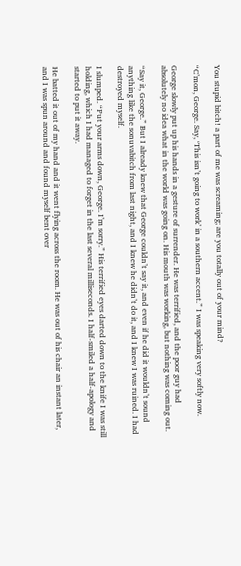You stupid bitch! a part of me was screaming; are you totally out of your mind?

“C’mon, George. Say, ‘This isn’t going to work’ in a southern accent.” I was speaking very softly now.

George slowly put up his hands in a gesture of surrender. He was terrified, and the poor guy had absolutely no idea what in the world was going on. His mouth was working, but nothing was coming out.

“Say it, George.” But I already knew that George couldn’t say it, and even if he did it wouldn’t sound anything like the sonuvabitch from last night, and I knew he didn’t do it, and I knew I was ruined. I had destroyed myself.

I slumped. “Put your arms down, George. I’m sorry.” His terrified eyes darted down to the knife I was still holding, which I had managed to forget in the last several milliseconds. I half-smiled a half-apology and started to put it away.

He batted it out of my hand and it went flying across the room. He was out of his chair an instant later, and I was spun around and found myself bent over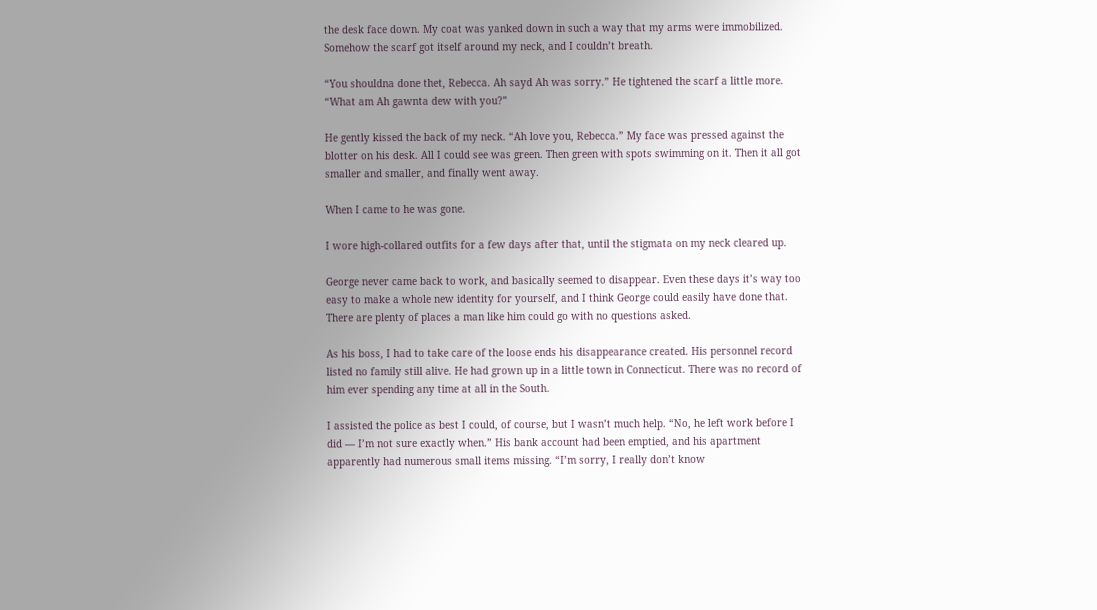the desk face down. My coat was yanked down in such a way that my arms were immobilized. Somehow the scarf got itself around my neck, and I couldn’t breath.

“You shouldna done thet, Rebecca. Ah sayd Ah was sorry.” He tightened the scarf a little more. “What am Ah gawnta dew with you?”

He gently kissed the back of my neck. “Ah love you, Rebecca.” My face was pressed against the blotter on his desk. All I could see was green. Then green with spots swimming on it. Then it all got smaller and smaller, and finally went away.

When I came to he was gone.

I wore high-collared outfits for a few days after that, until the stigmata on my neck cleared up.

George never came back to work, and basically seemed to disappear. Even these days it’s way too easy to make a whole new identity for yourself, and I think George could easily have done that. There are plenty of places a man like him could go with no questions asked.

As his boss, I had to take care of the loose ends his disappearance created. His personnel record listed no family still alive. He had grown up in a little town in Connecticut. There was no record of him ever spending any time at all in the South.

I assisted the police as best I could, of course, but I wasn’t much help. “No, he left work before I did — I’m not sure exactly when.” His bank account had been emptied, and his apartment apparently had numerous small items missing. “I’m sorry, I really don’t know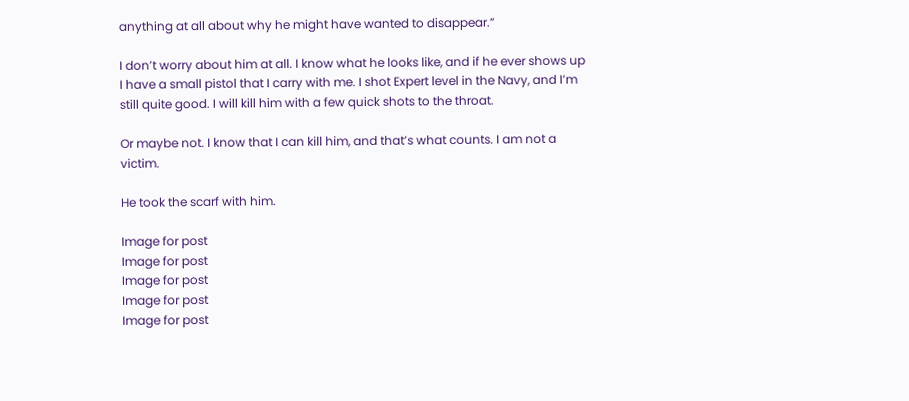anything at all about why he might have wanted to disappear.”

I don’t worry about him at all. I know what he looks like, and if he ever shows up I have a small pistol that I carry with me. I shot Expert level in the Navy, and I’m still quite good. I will kill him with a few quick shots to the throat.

Or maybe not. I know that I can kill him, and that’s what counts. I am not a victim.

He took the scarf with him.

Image for post
Image for post
Image for post
Image for post
Image for post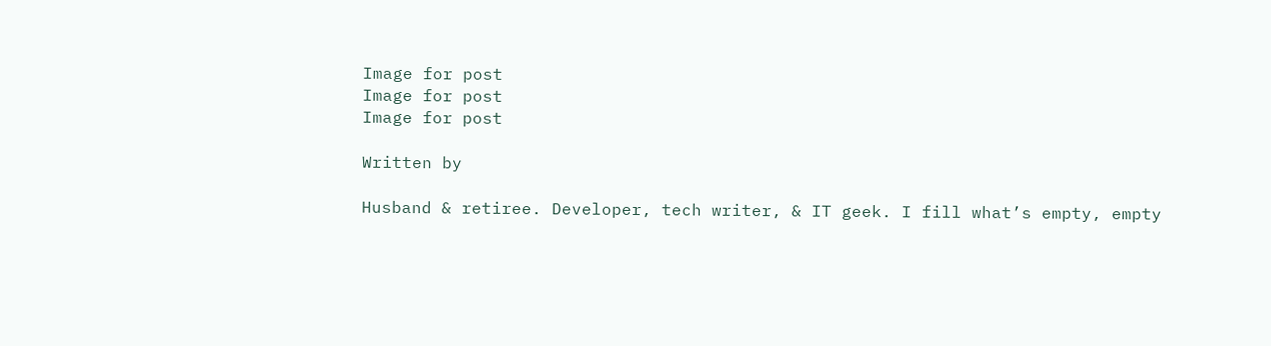Image for post
Image for post
Image for post

Written by

Husband & retiree. Developer, tech writer, & IT geek. I fill what’s empty, empty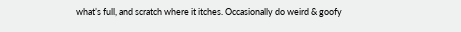what’s full, and scratch where it itches. Occasionally do weird & goofy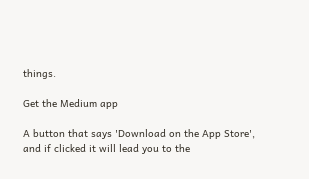things.

Get the Medium app

A button that says 'Download on the App Store', and if clicked it will lead you to the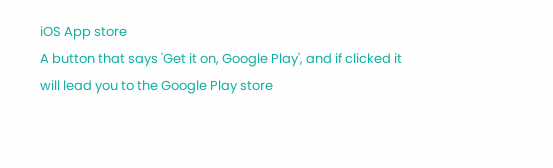iOS App store
A button that says 'Get it on, Google Play', and if clicked it will lead you to the Google Play store